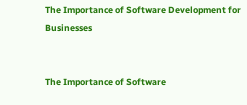The Importance of Software Development for Businesses


The Importance of Software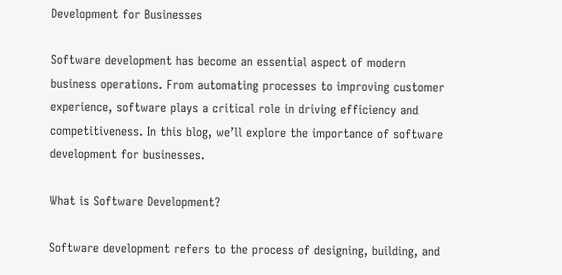Development for Businesses

Software development has become an essential aspect of modern business operations. From automating processes to improving customer experience, software plays a critical role in driving efficiency and competitiveness. In this blog, we’ll explore the importance of software development for businesses.

What is Software Development?

Software development refers to the process of designing, building, and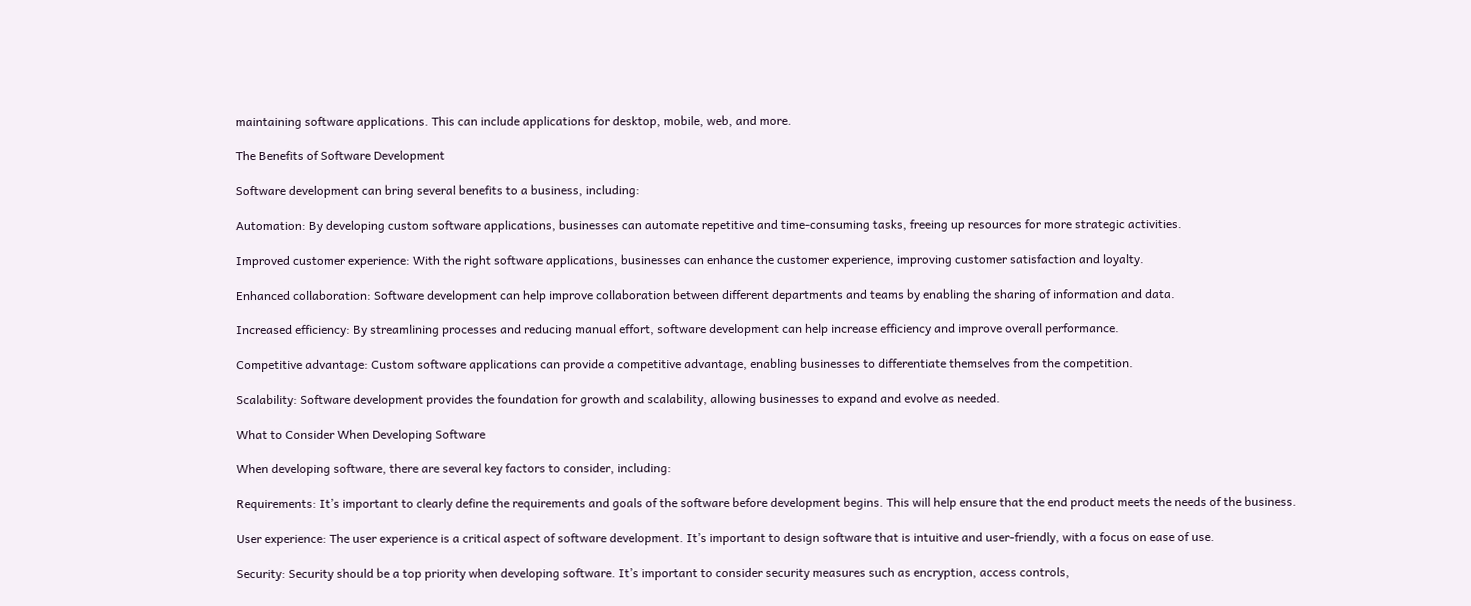maintaining software applications. This can include applications for desktop, mobile, web, and more.

The Benefits of Software Development

Software development can bring several benefits to a business, including:

Automation: By developing custom software applications, businesses can automate repetitive and time-consuming tasks, freeing up resources for more strategic activities.

Improved customer experience: With the right software applications, businesses can enhance the customer experience, improving customer satisfaction and loyalty.

Enhanced collaboration: Software development can help improve collaboration between different departments and teams by enabling the sharing of information and data.

Increased efficiency: By streamlining processes and reducing manual effort, software development can help increase efficiency and improve overall performance.

Competitive advantage: Custom software applications can provide a competitive advantage, enabling businesses to differentiate themselves from the competition.

Scalability: Software development provides the foundation for growth and scalability, allowing businesses to expand and evolve as needed.

What to Consider When Developing Software

When developing software, there are several key factors to consider, including:

Requirements: It’s important to clearly define the requirements and goals of the software before development begins. This will help ensure that the end product meets the needs of the business.

User experience: The user experience is a critical aspect of software development. It’s important to design software that is intuitive and user-friendly, with a focus on ease of use.

Security: Security should be a top priority when developing software. It’s important to consider security measures such as encryption, access controls,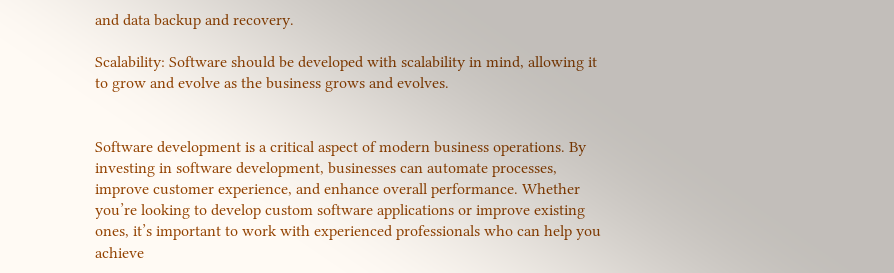and data backup and recovery.

Scalability: Software should be developed with scalability in mind, allowing it to grow and evolve as the business grows and evolves.


Software development is a critical aspect of modern business operations. By investing in software development, businesses can automate processes, improve customer experience, and enhance overall performance. Whether you’re looking to develop custom software applications or improve existing ones, it’s important to work with experienced professionals who can help you achieve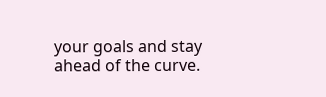your goals and stay ahead of the curve.